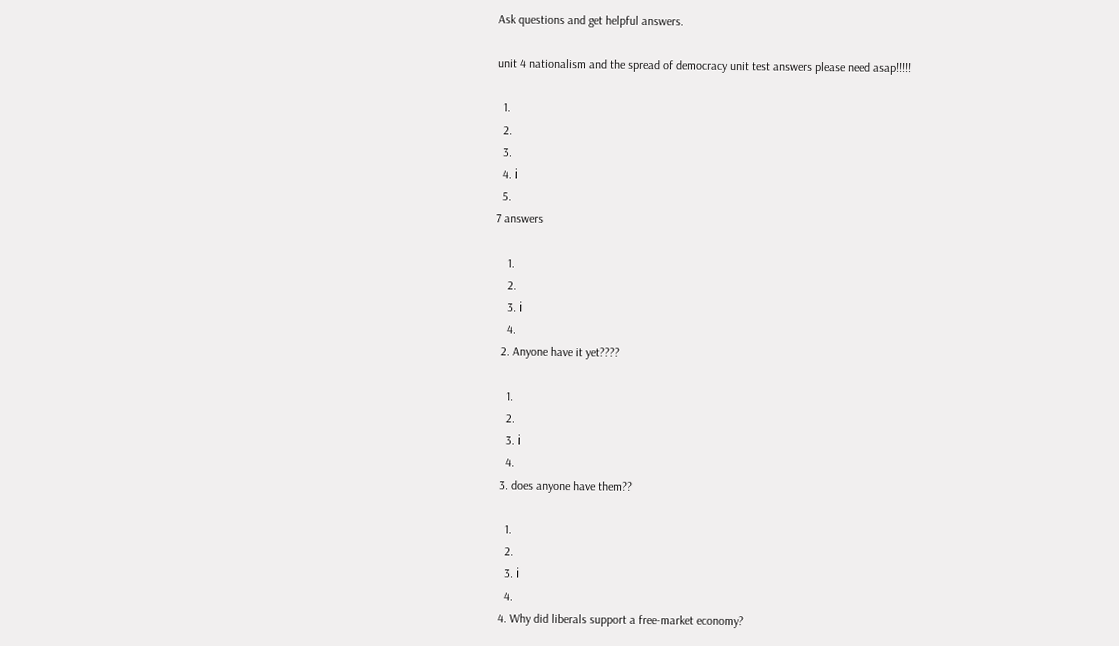Ask questions and get helpful answers.

unit 4 nationalism and the spread of democracy unit test answers please need asap!!!!!

  1.
  2.
  3.
  4. ℹ
  5.
7 answers

    1.
    2.
    3. ℹ
    4.
  2. Anyone have it yet????

    1.
    2.
    3. ℹ
    4.
  3. does anyone have them??

    1.
    2.
    3. ℹ
    4.
  4. Why did liberals support a free-market economy?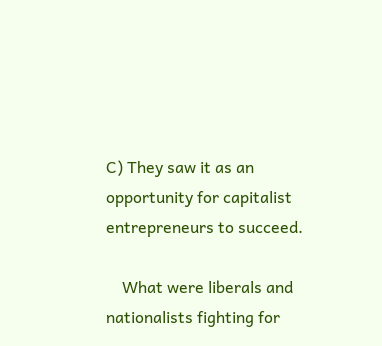C) They saw it as an opportunity for capitalist entrepreneurs to succeed.

    What were liberals and nationalists fighting for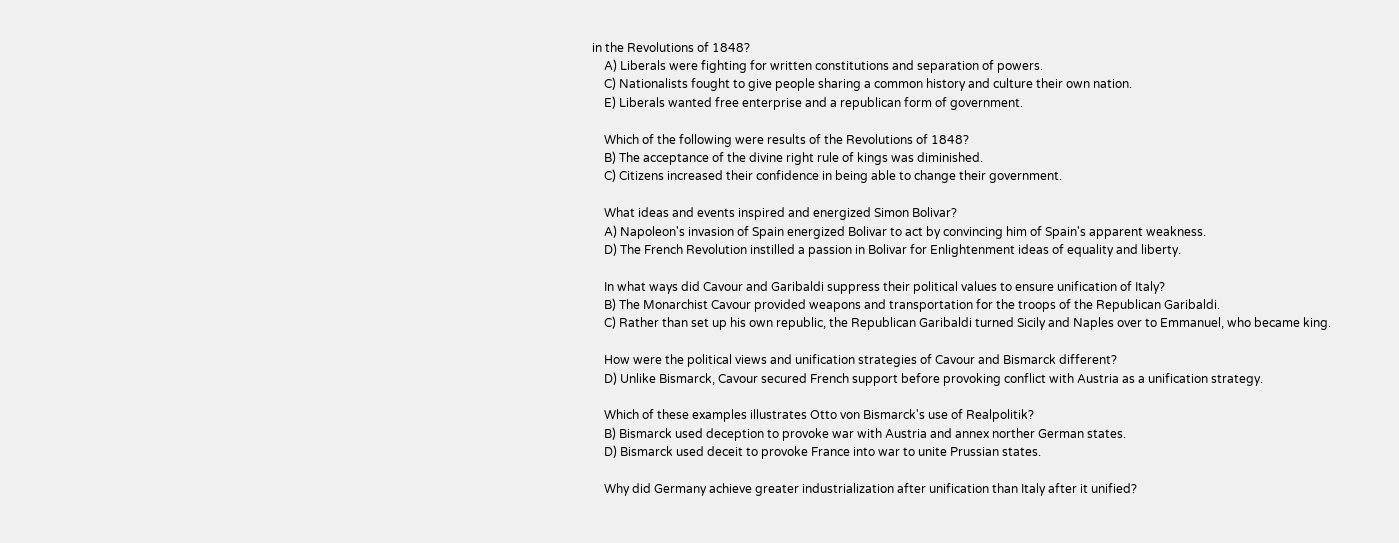in the Revolutions of 1848?
    A) Liberals were fighting for written constitutions and separation of powers.
    C) Nationalists fought to give people sharing a common history and culture their own nation.
    E) Liberals wanted free enterprise and a republican form of government.

    Which of the following were results of the Revolutions of 1848?
    B) The acceptance of the divine right rule of kings was diminished.
    C) Citizens increased their confidence in being able to change their government.

    What ideas and events inspired and energized Simon Bolivar?
    A) Napoleon's invasion of Spain energized Bolivar to act by convincing him of Spain's apparent weakness.
    D) The French Revolution instilled a passion in Bolivar for Enlightenment ideas of equality and liberty.

    In what ways did Cavour and Garibaldi suppress their political values to ensure unification of Italy?
    B) The Monarchist Cavour provided weapons and transportation for the troops of the Republican Garibaldi.
    C) Rather than set up his own republic, the Republican Garibaldi turned Sicily and Naples over to Emmanuel, who became king.

    How were the political views and unification strategies of Cavour and Bismarck different?
    D) Unlike Bismarck, Cavour secured French support before provoking conflict with Austria as a unification strategy.

    Which of these examples illustrates Otto von Bismarck's use of Realpolitik?
    B) Bismarck used deception to provoke war with Austria and annex norther German states.
    D) Bismarck used deceit to provoke France into war to unite Prussian states.

    Why did Germany achieve greater industrialization after unification than Italy after it unified?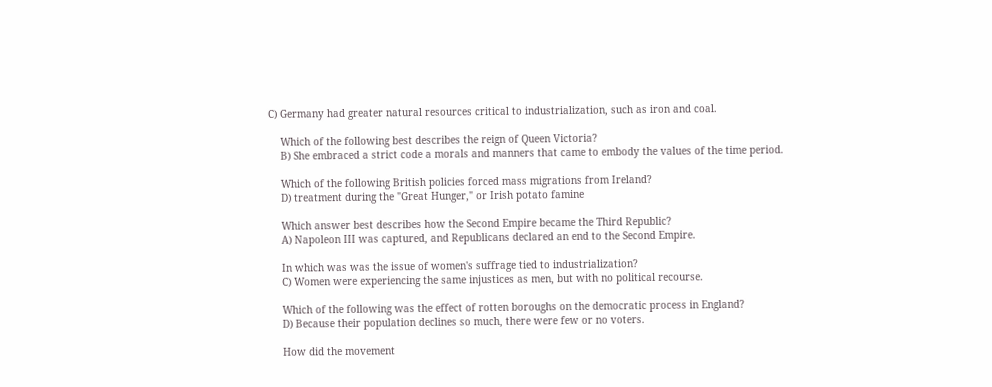C) Germany had greater natural resources critical to industrialization, such as iron and coal.

    Which of the following best describes the reign of Queen Victoria?
    B) She embraced a strict code a morals and manners that came to embody the values of the time period.

    Which of the following British policies forced mass migrations from Ireland?
    D) treatment during the "Great Hunger," or Irish potato famine

    Which answer best describes how the Second Empire became the Third Republic?
    A) Napoleon III was captured, and Republicans declared an end to the Second Empire.

    In which was was the issue of women's suffrage tied to industrialization?
    C) Women were experiencing the same injustices as men, but with no political recourse.

    Which of the following was the effect of rotten boroughs on the democratic process in England?
    D) Because their population declines so much, there were few or no voters.

    How did the movement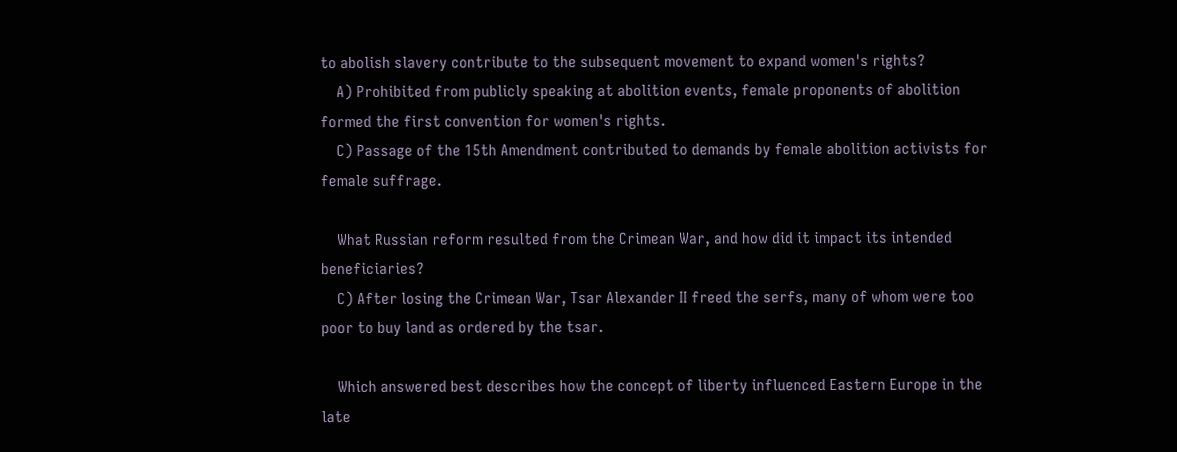to abolish slavery contribute to the subsequent movement to expand women's rights?
    A) Prohibited from publicly speaking at abolition events, female proponents of abolition formed the first convention for women's rights.
    C) Passage of the 15th Amendment contributed to demands by female abolition activists for female suffrage.

    What Russian reform resulted from the Crimean War, and how did it impact its intended beneficiaries?
    C) After losing the Crimean War, Tsar Alexander II freed the serfs, many of whom were too poor to buy land as ordered by the tsar.

    Which answered best describes how the concept of liberty influenced Eastern Europe in the late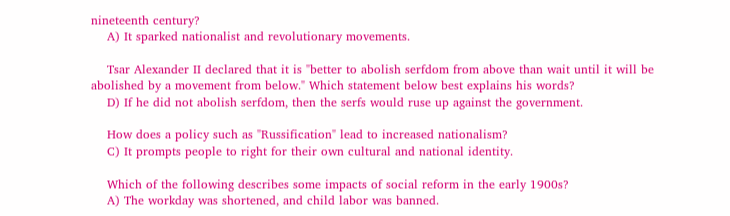nineteenth century?
    A) It sparked nationalist and revolutionary movements.

    Tsar Alexander II declared that it is "better to abolish serfdom from above than wait until it will be abolished by a movement from below." Which statement below best explains his words?
    D) If he did not abolish serfdom, then the serfs would ruse up against the government.

    How does a policy such as "Russification" lead to increased nationalism?
    C) It prompts people to right for their own cultural and national identity.

    Which of the following describes some impacts of social reform in the early 1900s?
    A) The workday was shortened, and child labor was banned.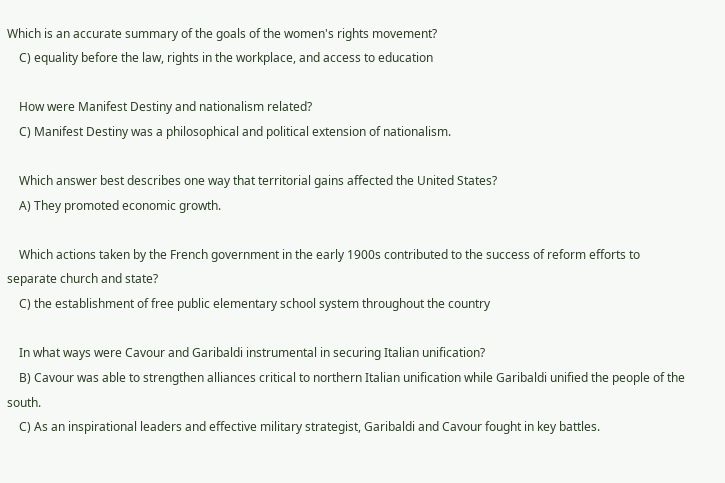Which is an accurate summary of the goals of the women's rights movement?
    C) equality before the law, rights in the workplace, and access to education

    How were Manifest Destiny and nationalism related?
    C) Manifest Destiny was a philosophical and political extension of nationalism.

    Which answer best describes one way that territorial gains affected the United States?
    A) They promoted economic growth.

    Which actions taken by the French government in the early 1900s contributed to the success of reform efforts to separate church and state?
    C) the establishment of free public elementary school system throughout the country

    In what ways were Cavour and Garibaldi instrumental in securing Italian unification?
    B) Cavour was able to strengthen alliances critical to northern Italian unification while Garibaldi unified the people of the south.
    C) As an inspirational leaders and effective military strategist, Garibaldi and Cavour fought in key battles.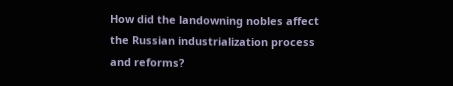How did the landowning nobles affect the Russian industrialization process and reforms?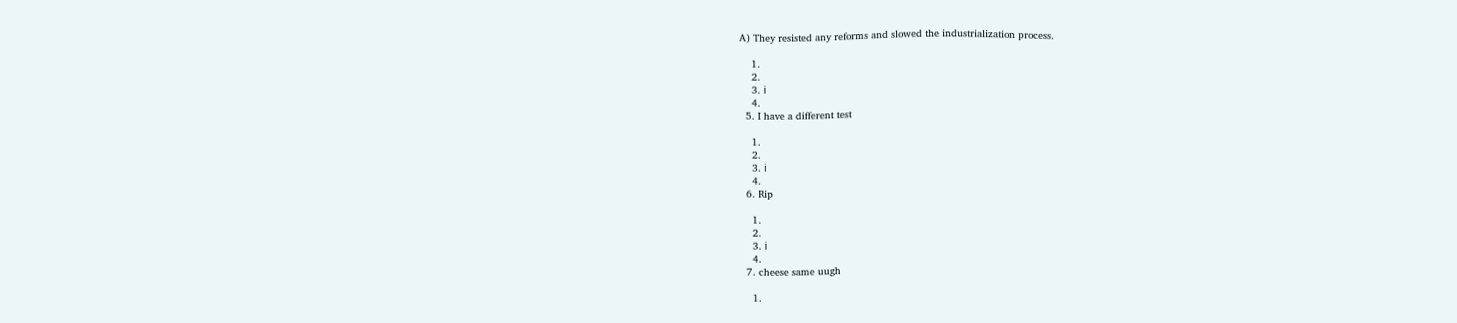A) They resisted any reforms and slowed the industrialization process.

    1.
    2.
    3. ℹ
    4.
  5. I have a different test

    1.
    2.
    3. ℹ
    4.
  6. Rip

    1.
    2.
    3. ℹ
    4.
  7. cheese same uugh

    1.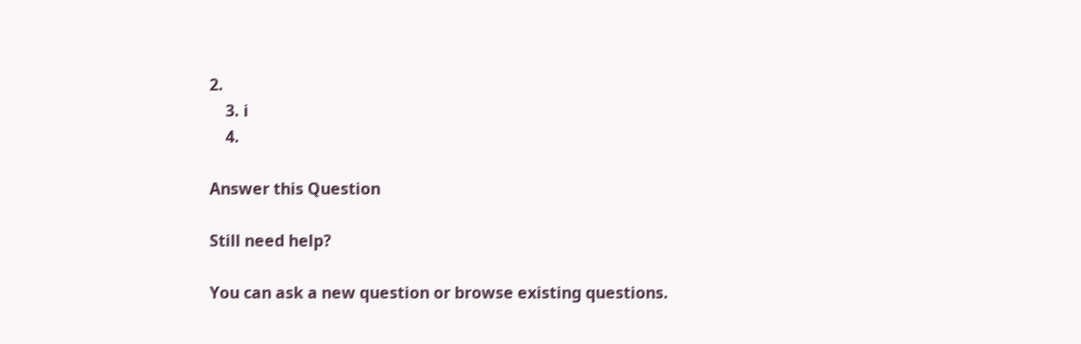2.
    3. ℹ
    4.

Answer this Question

Still need help?

You can ask a new question or browse existing questions.